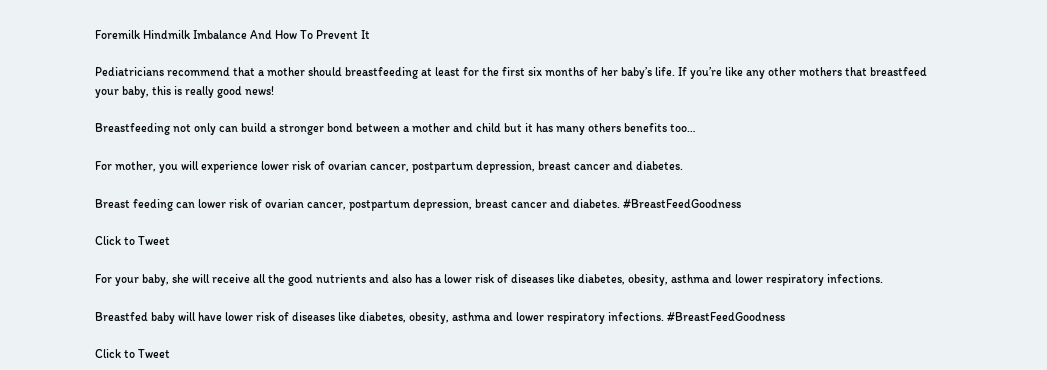Foremilk Hindmilk Imbalance And How To Prevent It

Pediatricians recommend that a mother should breastfeeding at least for the first six months of her baby’s life. If you’re like any other mothers that breastfeed your baby, this is really good news!

Breastfeeding not only can build a stronger bond between a mother and child but it has many others benefits too…

For mother, you will experience lower risk of ovarian cancer, postpartum depression, breast cancer and diabetes.

Breast feeding can lower risk of ovarian cancer, postpartum depression, breast cancer and diabetes. #BreastFeedGoodness

Click to Tweet

For your baby, she will receive all the good nutrients and also has a lower risk of diseases like diabetes, obesity, asthma and lower respiratory infections.

Breastfed baby will have lower risk of diseases like diabetes, obesity, asthma and lower respiratory infections. #BreastFeedGoodness

Click to Tweet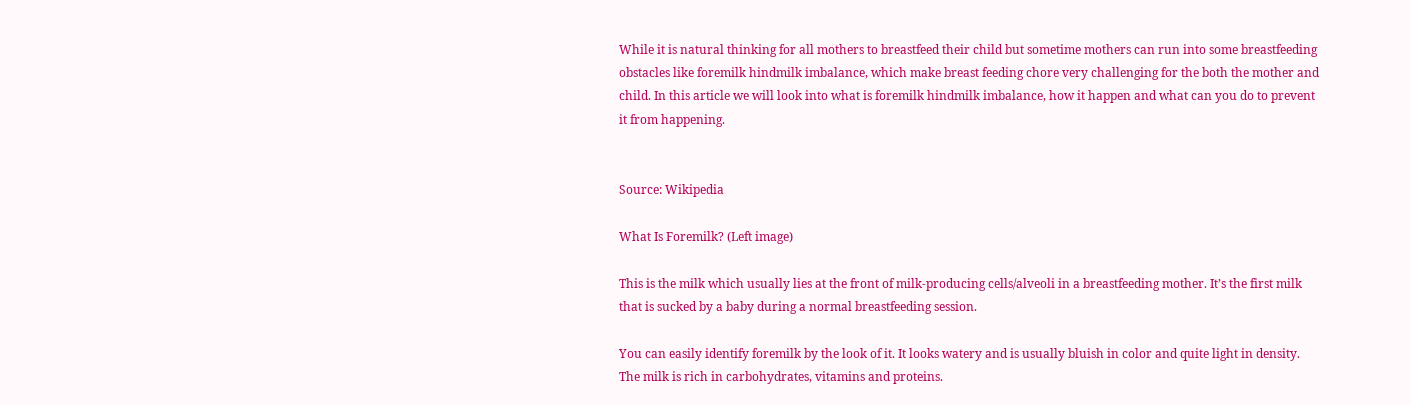While it is natural thinking for all mothers to breastfeed their child but sometime mothers can run into some breastfeeding obstacles like foremilk hindmilk imbalance, which make breast feeding chore very challenging for the both the mother and child. In this article we will look into what is foremilk hindmilk imbalance, how it happen and what can you do to prevent it from happening.


Source: Wikipedia

What Is Foremilk? (Left image)

This is the milk which usually lies at the front of milk-producing cells/alveoli in a breastfeeding mother. It’s the first milk that is sucked by a baby during a normal breastfeeding session.

You can easily identify foremilk by the look of it. It looks watery and is usually bluish in color and quite light in density. The milk is rich in carbohydrates, vitamins and proteins.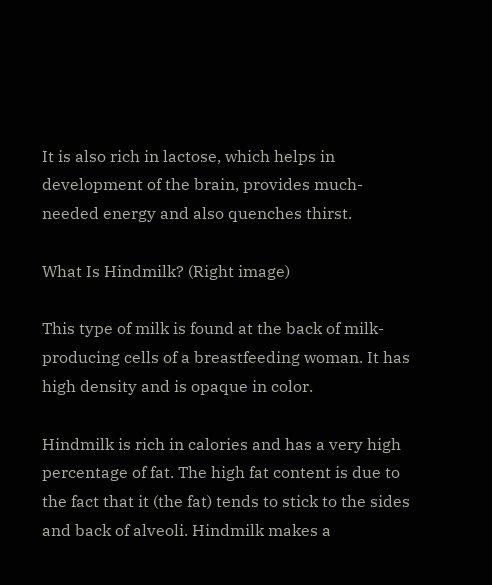It is also rich in lactose, which helps in development of the brain, provides much-needed energy and also quenches thirst.

What Is Hindmilk? (Right image)

This type of milk is found at the back of milk-producing cells of a breastfeeding woman. It has high density and is opaque in color.

Hindmilk is rich in calories and has a very high percentage of fat. The high fat content is due to the fact that it (the fat) tends to stick to the sides and back of alveoli. Hindmilk makes a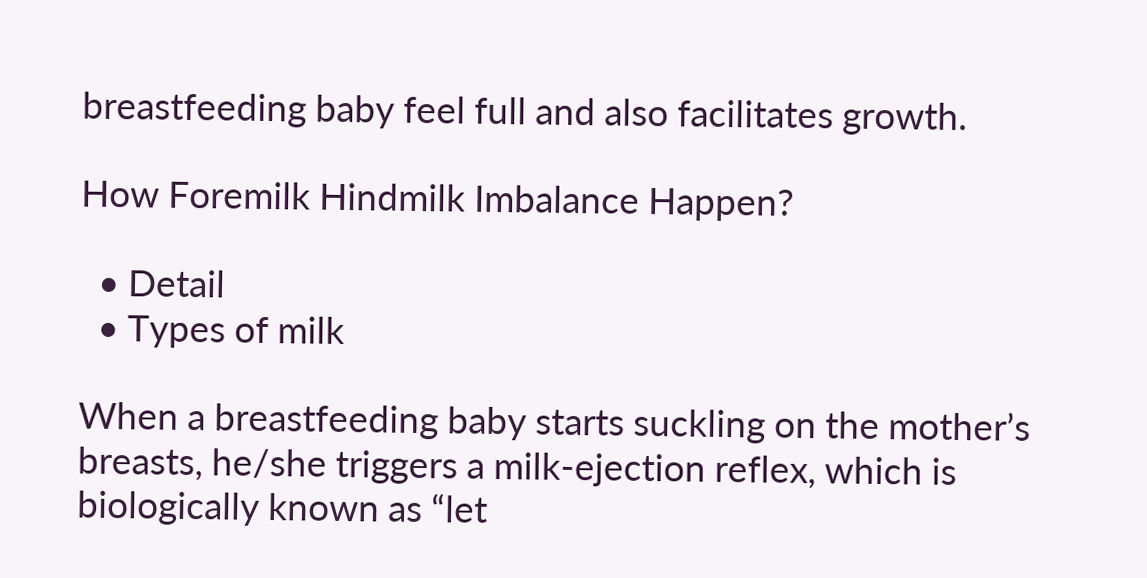breastfeeding baby feel full and also facilitates growth.

How Foremilk Hindmilk Imbalance Happen?

  • Detail
  • Types of milk

When a breastfeeding baby starts suckling on the mother’s breasts, he/she triggers a milk-ejection reflex, which is biologically known as “let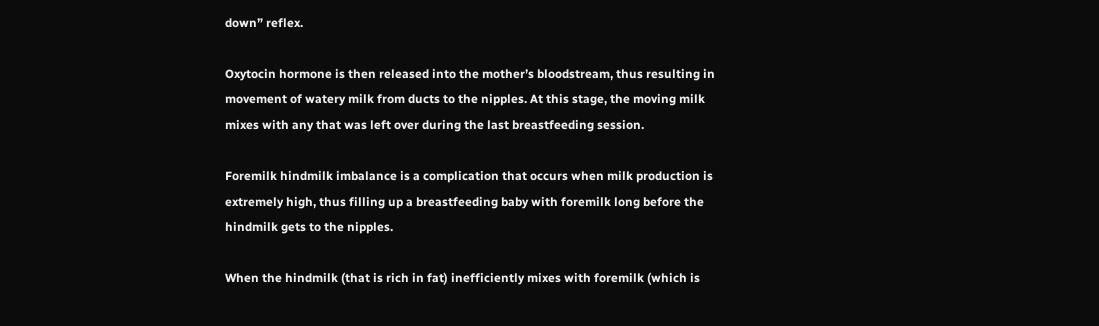down” reflex.

Oxytocin hormone is then released into the mother’s bloodstream, thus resulting in movement of watery milk from ducts to the nipples. At this stage, the moving milk mixes with any that was left over during the last breastfeeding session.

Foremilk hindmilk imbalance is a complication that occurs when milk production is extremely high, thus filling up a breastfeeding baby with foremilk long before the hindmilk gets to the nipples.

When the hindmilk (that is rich in fat) inefficiently mixes with foremilk (which is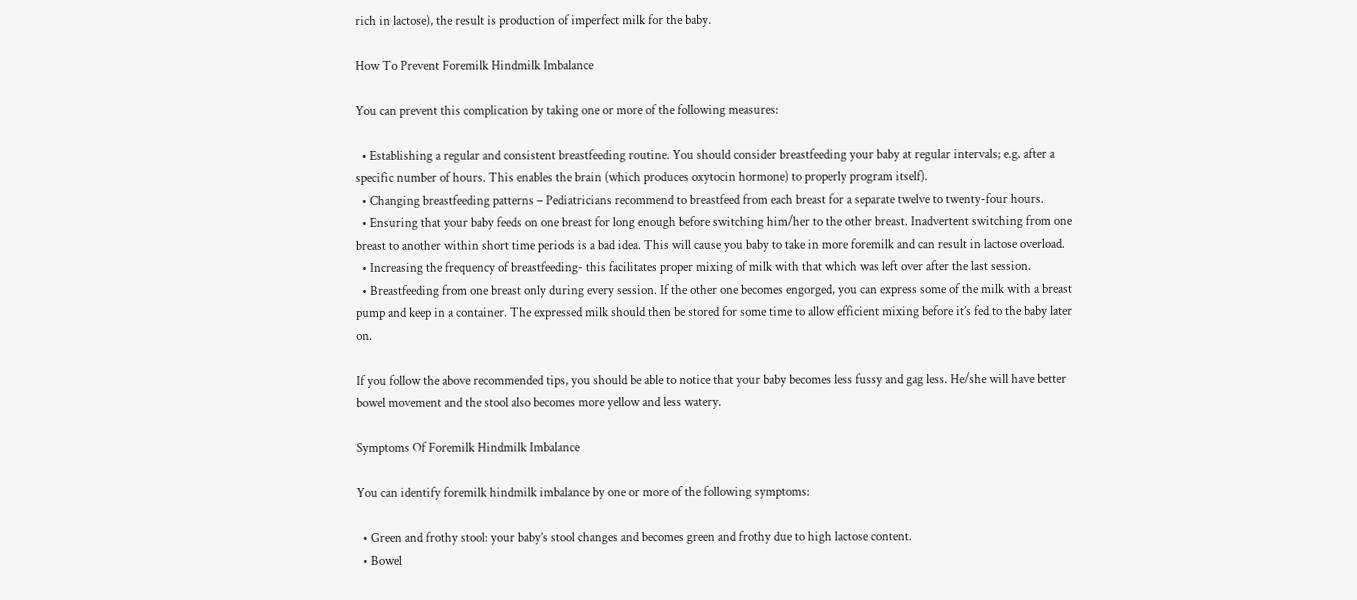rich in lactose), the result is production of imperfect milk for the baby.

How To Prevent Foremilk Hindmilk Imbalance

You can prevent this complication by taking one or more of the following measures:

  • Establishing a regular and consistent breastfeeding routine. You should consider breastfeeding your baby at regular intervals; e.g. after a specific number of hours. This enables the brain (which produces oxytocin hormone) to properly program itself).
  • Changing breastfeeding patterns – Pediatricians recommend to breastfeed from each breast for a separate twelve to twenty-four hours.
  • Ensuring that your baby feeds on one breast for long enough before switching him/her to the other breast. Inadvertent switching from one breast to another within short time periods is a bad idea. This will cause you baby to take in more foremilk and can result in lactose overload.
  • Increasing the frequency of breastfeeding- this facilitates proper mixing of milk with that which was left over after the last session.
  • Breastfeeding from one breast only during every session. If the other one becomes engorged, you can express some of the milk with a breast pump and keep in a container. The expressed milk should then be stored for some time to allow efficient mixing before it’s fed to the baby later on.

If you follow the above recommended tips, you should be able to notice that your baby becomes less fussy and gag less. He/she will have better bowel movement and the stool also becomes more yellow and less watery.

Symptoms Of Foremilk Hindmilk Imbalance

You can identify foremilk hindmilk imbalance by one or more of the following symptoms:

  • Green and frothy stool: your baby’s stool changes and becomes green and frothy due to high lactose content.
  • Bowel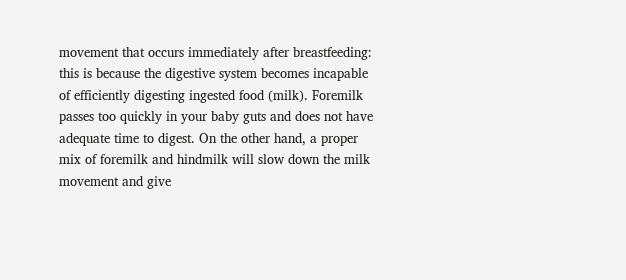movement that occurs immediately after breastfeeding: this is because the digestive system becomes incapable of efficiently digesting ingested food (milk). Foremilk passes too quickly in your baby guts and does not have adequate time to digest. On the other hand, a proper mix of foremilk and hindmilk will slow down the milk movement and give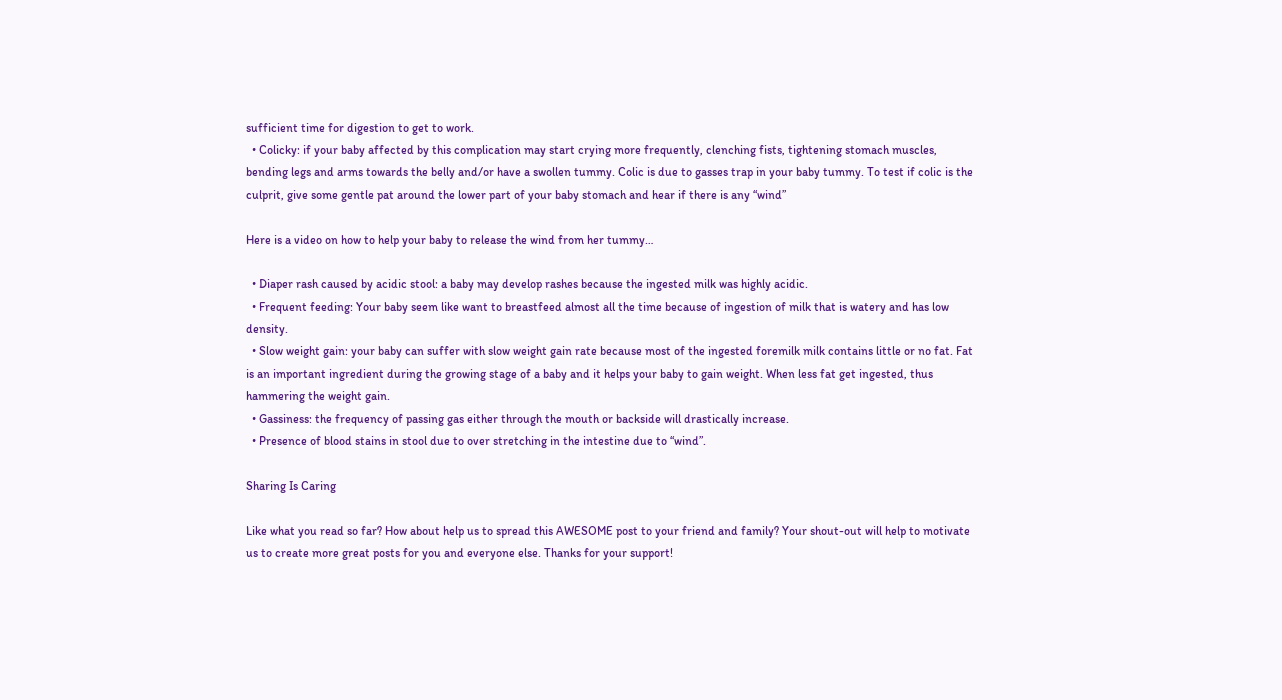sufficient time for digestion to get to work.
  • Colicky: if your baby affected by this complication may start crying more frequently, clenching fists, tightening stomach muscles, bending legs and arms towards the belly and/or have a swollen tummy. Colic is due to gasses trap in your baby tummy. To test if colic is the culprit, give some gentle pat around the lower part of your baby stomach and hear if there is any “wind”

Here is a video on how to help your baby to release the wind from her tummy…

  • Diaper rash caused by acidic stool: a baby may develop rashes because the ingested milk was highly acidic.
  • Frequent feeding: Your baby seem like want to breastfeed almost all the time because of ingestion of milk that is watery and has low density.
  • Slow weight gain: your baby can suffer with slow weight gain rate because most of the ingested foremilk milk contains little or no fat. Fat is an important ingredient during the growing stage of a baby and it helps your baby to gain weight. When less fat get ingested, thus hammering the weight gain.
  • Gassiness: the frequency of passing gas either through the mouth or backside will drastically increase.
  • Presence of blood stains in stool due to over stretching in the intestine due to “wind”.

Sharing Is Caring

Like what you read so far? How about help us to spread this AWESOME post to your friend and family? Your shout-out will help to motivate us to create more great posts for you and everyone else. Thanks for your support!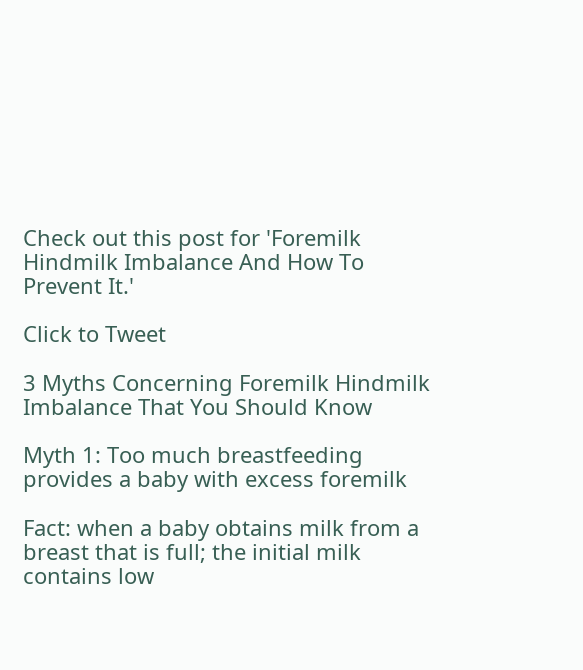Check out this post for 'Foremilk Hindmilk Imbalance And How To Prevent It.'

Click to Tweet

3 Myths Concerning Foremilk Hindmilk Imbalance That You Should Know

Myth 1: Too much breastfeeding provides a baby with excess foremilk

Fact: when a baby obtains milk from a breast that is full; the initial milk contains low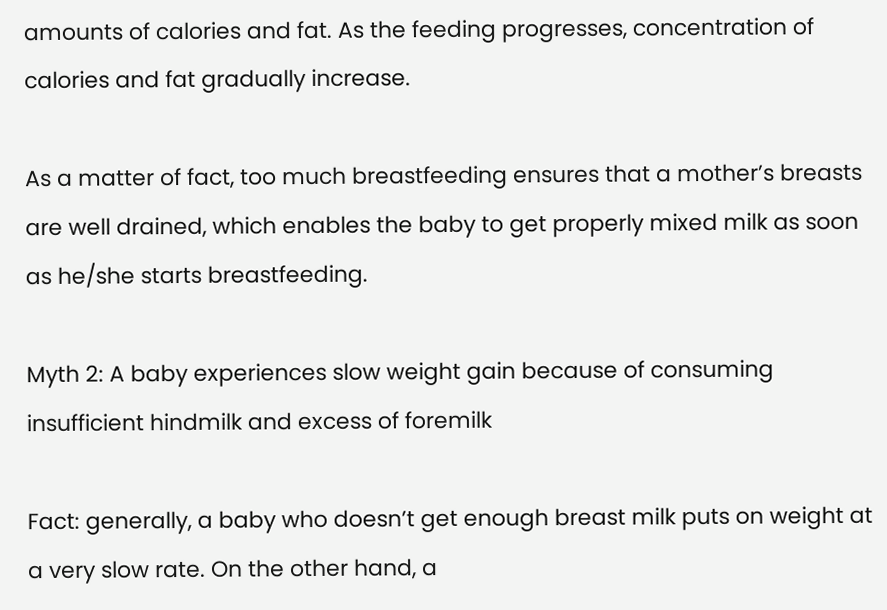amounts of calories and fat. As the feeding progresses, concentration of calories and fat gradually increase.

As a matter of fact, too much breastfeeding ensures that a mother’s breasts are well drained, which enables the baby to get properly mixed milk as soon as he/she starts breastfeeding.

Myth 2: A baby experiences slow weight gain because of consuming insufficient hindmilk and excess of foremilk

Fact: generally, a baby who doesn’t get enough breast milk puts on weight at a very slow rate. On the other hand, a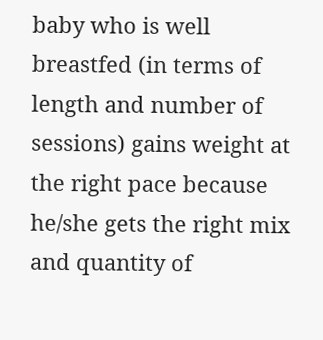baby who is well breastfed (in terms of length and number of sessions) gains weight at the right pace because he/she gets the right mix and quantity of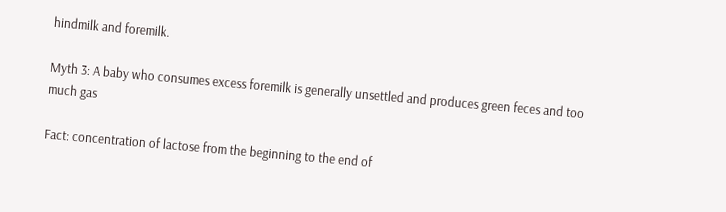hindmilk and foremilk.

Myth 3: A baby who consumes excess foremilk is generally unsettled and produces green feces and too much gas

Fact: concentration of lactose from the beginning to the end of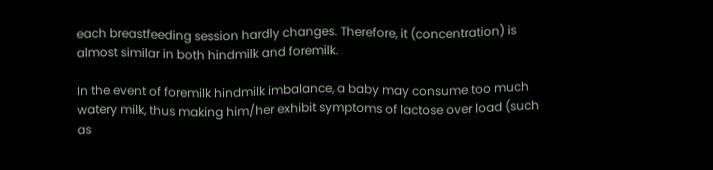each breastfeeding session hardly changes. Therefore, it (concentration) is almost similar in both hindmilk and foremilk.

In the event of foremilk hindmilk imbalance, a baby may consume too much watery milk, thus making him/her exhibit symptoms of lactose over load (such as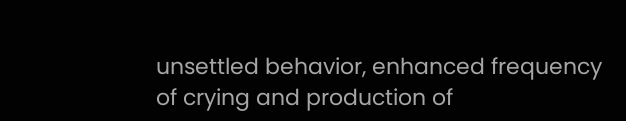unsettled behavior, enhanced frequency of crying and production of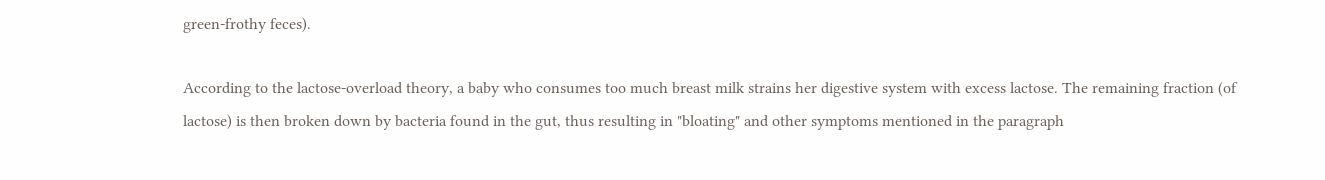green-frothy feces).

According to the lactose-overload theory, a baby who consumes too much breast milk strains her digestive system with excess lactose. The remaining fraction (of lactose) is then broken down by bacteria found in the gut, thus resulting in "bloating" and other symptoms mentioned in the paragraph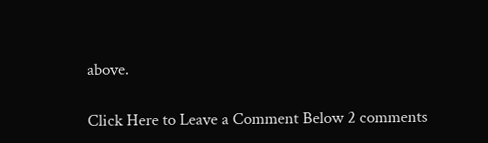above.

Click Here to Leave a Comment Below 2 comments